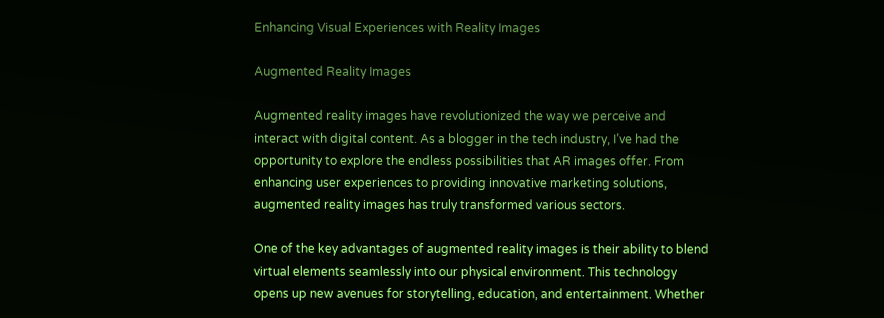Enhancing Visual Experiences with Reality Images

Augmented Reality Images

Augmented reality images have revolutionized the way we perceive and interact with digital content. As a blogger in the tech industry, I’ve had the opportunity to explore the endless possibilities that AR images offer. From enhancing user experiences to providing innovative marketing solutions, augmented reality images has truly transformed various sectors.

One of the key advantages of augmented reality images is their ability to blend virtual elements seamlessly into our physical environment. This technology opens up new avenues for storytelling, education, and entertainment. Whether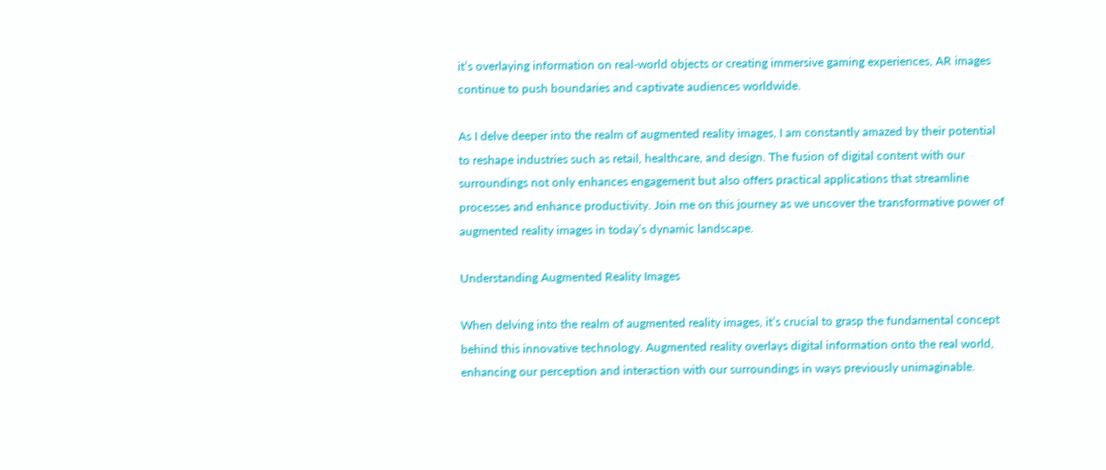it’s overlaying information on real-world objects or creating immersive gaming experiences, AR images continue to push boundaries and captivate audiences worldwide.

As I delve deeper into the realm of augmented reality images, I am constantly amazed by their potential to reshape industries such as retail, healthcare, and design. The fusion of digital content with our surroundings not only enhances engagement but also offers practical applications that streamline processes and enhance productivity. Join me on this journey as we uncover the transformative power of augmented reality images in today’s dynamic landscape.

Understanding Augmented Reality Images

When delving into the realm of augmented reality images, it’s crucial to grasp the fundamental concept behind this innovative technology. Augmented reality overlays digital information onto the real world, enhancing our perception and interaction with our surroundings in ways previously unimaginable.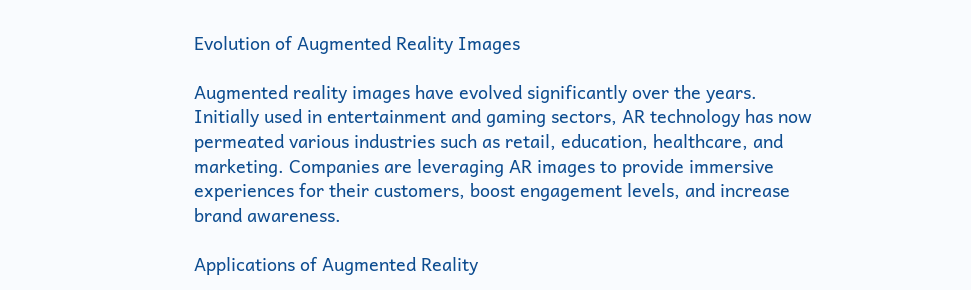Evolution of Augmented Reality Images

Augmented reality images have evolved significantly over the years. Initially used in entertainment and gaming sectors, AR technology has now permeated various industries such as retail, education, healthcare, and marketing. Companies are leveraging AR images to provide immersive experiences for their customers, boost engagement levels, and increase brand awareness.

Applications of Augmented Reality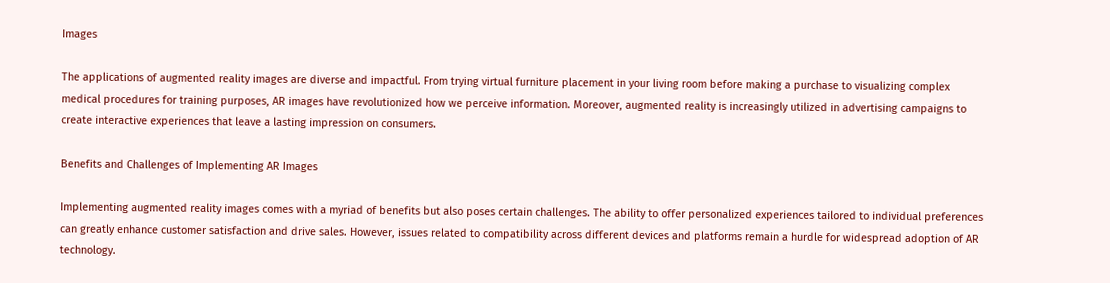Images

The applications of augmented reality images are diverse and impactful. From trying virtual furniture placement in your living room before making a purchase to visualizing complex medical procedures for training purposes, AR images have revolutionized how we perceive information. Moreover, augmented reality is increasingly utilized in advertising campaigns to create interactive experiences that leave a lasting impression on consumers.

Benefits and Challenges of Implementing AR Images

Implementing augmented reality images comes with a myriad of benefits but also poses certain challenges. The ability to offer personalized experiences tailored to individual preferences can greatly enhance customer satisfaction and drive sales. However, issues related to compatibility across different devices and platforms remain a hurdle for widespread adoption of AR technology.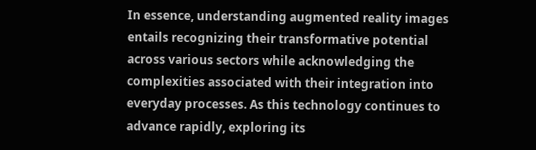In essence, understanding augmented reality images entails recognizing their transformative potential across various sectors while acknowledging the complexities associated with their integration into everyday processes. As this technology continues to advance rapidly, exploring its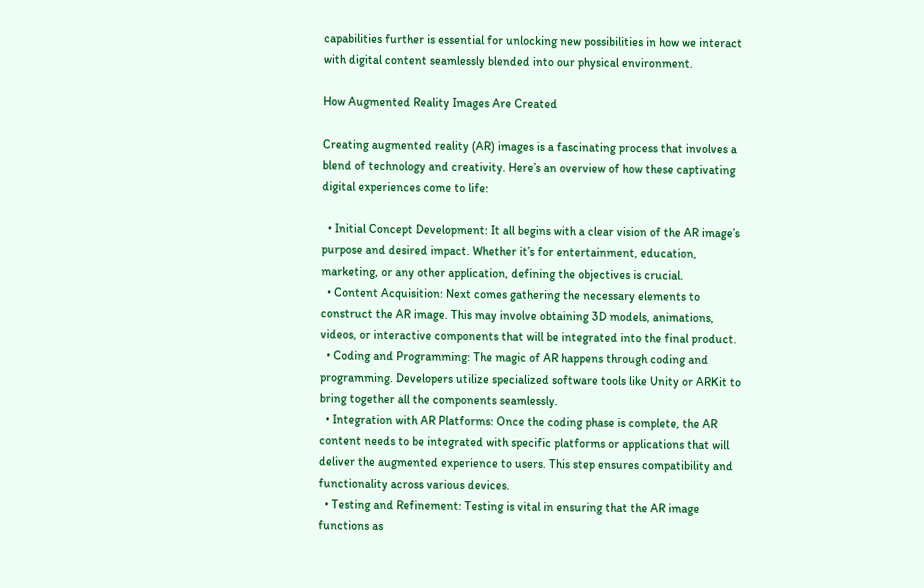capabilities further is essential for unlocking new possibilities in how we interact with digital content seamlessly blended into our physical environment.

How Augmented Reality Images Are Created

Creating augmented reality (AR) images is a fascinating process that involves a blend of technology and creativity. Here’s an overview of how these captivating digital experiences come to life:

  • Initial Concept Development: It all begins with a clear vision of the AR image’s purpose and desired impact. Whether it’s for entertainment, education, marketing, or any other application, defining the objectives is crucial.
  • Content Acquisition: Next comes gathering the necessary elements to construct the AR image. This may involve obtaining 3D models, animations, videos, or interactive components that will be integrated into the final product.
  • Coding and Programming: The magic of AR happens through coding and programming. Developers utilize specialized software tools like Unity or ARKit to bring together all the components seamlessly.
  • Integration with AR Platforms: Once the coding phase is complete, the AR content needs to be integrated with specific platforms or applications that will deliver the augmented experience to users. This step ensures compatibility and functionality across various devices.
  • Testing and Refinement: Testing is vital in ensuring that the AR image functions as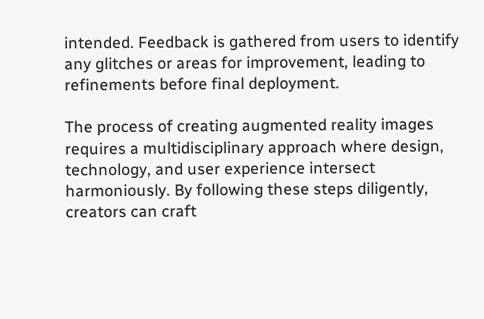intended. Feedback is gathered from users to identify any glitches or areas for improvement, leading to refinements before final deployment.

The process of creating augmented reality images requires a multidisciplinary approach where design, technology, and user experience intersect harmoniously. By following these steps diligently, creators can craft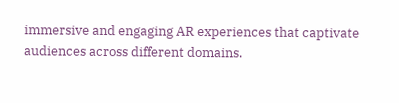immersive and engaging AR experiences that captivate audiences across different domains.